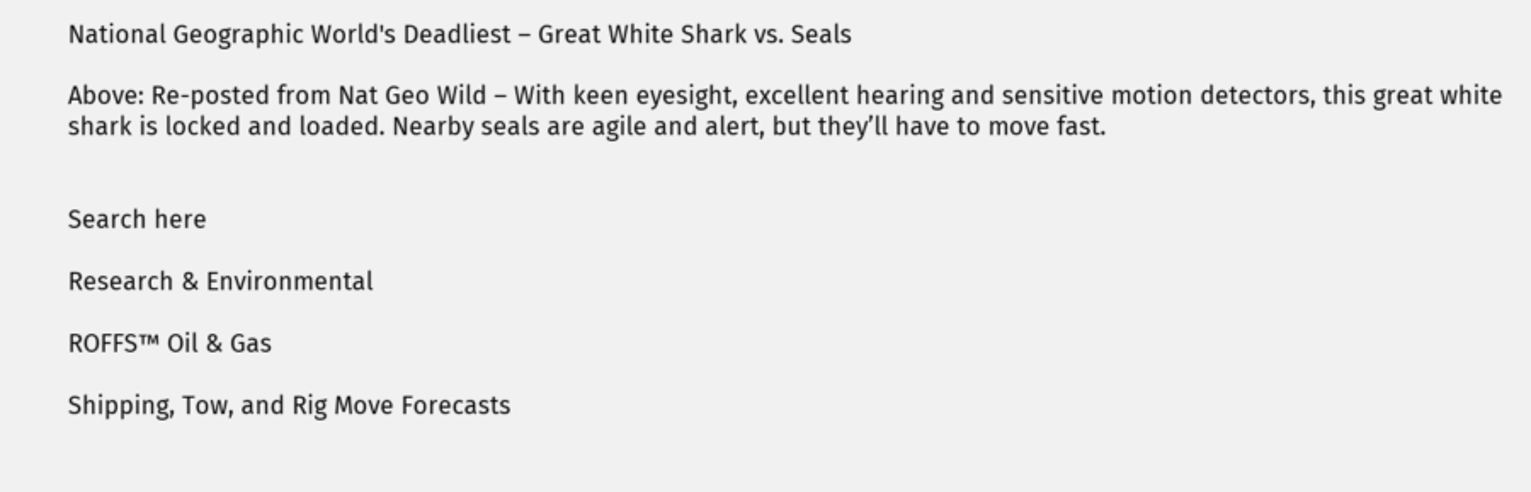National Geographic World's Deadliest – Great White Shark vs. Seals

Above: Re-posted from Nat Geo Wild – With keen eyesight, excellent hearing and sensitive motion detectors, this great white shark is locked and loaded. Nearby seals are agile and alert, but they’ll have to move fast.


Search here

Research & Environmental

ROFFS™ Oil & Gas

Shipping, Tow, and Rig Move Forecasts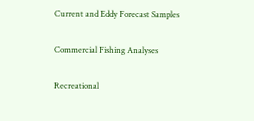Current and Eddy Forecast Samples

Commercial Fishing Analyses

Recreational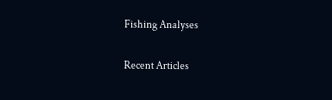Fishing Analyses

Recent Articles